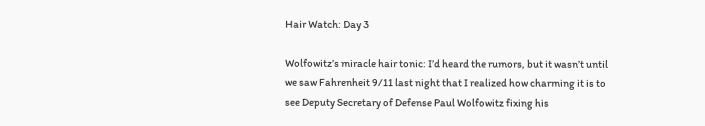Hair Watch: Day 3

Wolfowitz’s miracle hair tonic: I’d heard the rumors, but it wasn’t until we saw Fahrenheit 9/11 last night that I realized how charming it is to see Deputy Secretary of Defense Paul Wolfowitz fixing his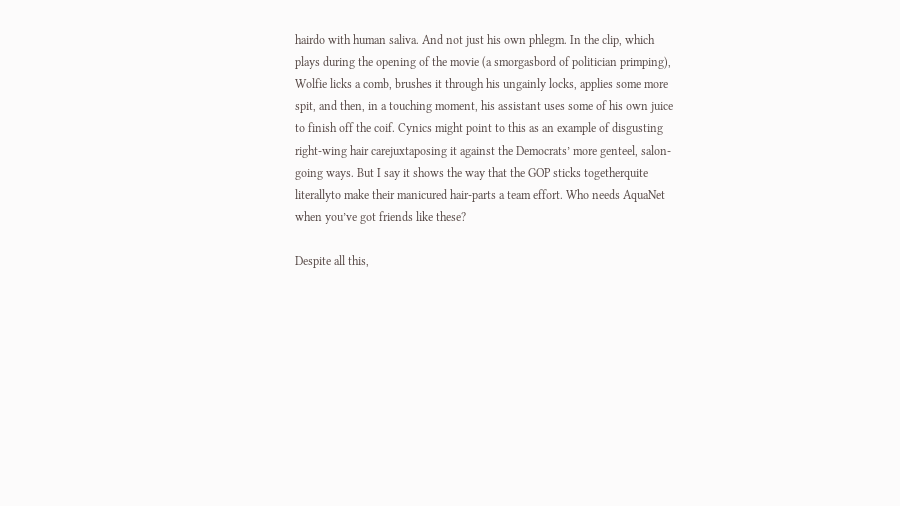hairdo with human saliva. And not just his own phlegm. In the clip, which plays during the opening of the movie (a smorgasbord of politician primping), Wolfie licks a comb, brushes it through his ungainly locks, applies some more spit, and then, in a touching moment, his assistant uses some of his own juice to finish off the coif. Cynics might point to this as an example of disgusting right-wing hair carejuxtaposing it against the Democrats’ more genteel, salon-going ways. But I say it shows the way that the GOP sticks togetherquite literallyto make their manicured hair-parts a team effort. Who needs AquaNet when you’ve got friends like these?

Despite all this,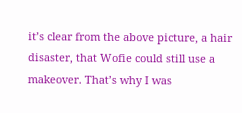it’s clear from the above picture, a hair disaster, that Wofie could still use a makeover. That’s why I was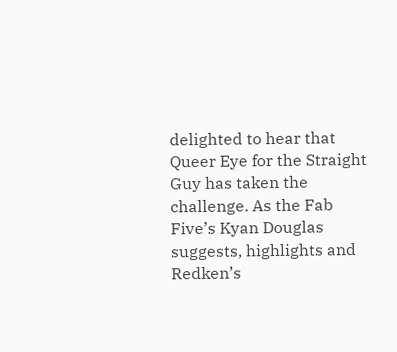delighted to hear that Queer Eye for the Straight Guy has taken the challenge. As the Fab Five’s Kyan Douglas suggests, highlights and Redken’s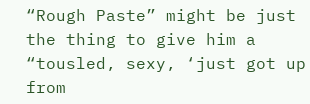“Rough Paste” might be just the thing to give him a “tousled, sexy, ‘just got up from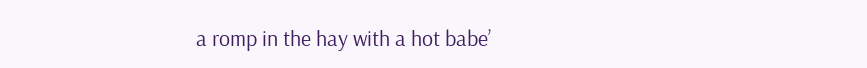a romp in the hay with a hot babe’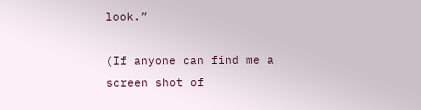look.”

(If anyone can find me a screen shot of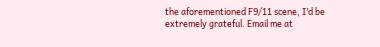the aforementioned F9/11 scene, I’d be extremely grateful. Email me at